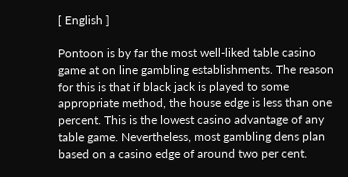[ English ]

Pontoon is by far the most well-liked table casino game at on line gambling establishments. The reason for this is that if black jack is played to some appropriate method, the house edge is less than one percent. This is the lowest casino advantage of any table game. Nevertheless, most gambling dens plan based on a casino edge of around two per cent.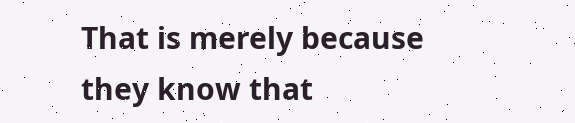That is merely because they know that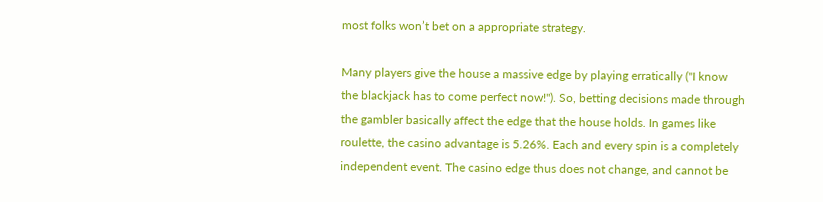most folks won’t bet on a appropriate strategy.

Many players give the house a massive edge by playing erratically ("I know the blackjack has to come perfect now!"). So, betting decisions made through the gambler basically affect the edge that the house holds. In games like roulette, the casino advantage is 5.26%. Each and every spin is a completely independent event. The casino edge thus does not change, and cannot be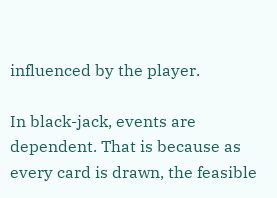influenced by the player.

In black-jack, events are dependent. That is because as every card is drawn, the feasible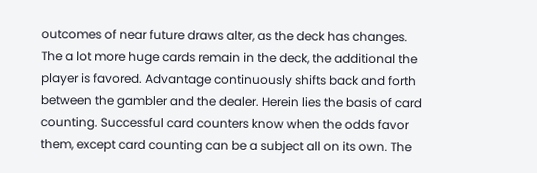outcomes of near future draws alter, as the deck has changes. The a lot more huge cards remain in the deck, the additional the player is favored. Advantage continuously shifts back and forth between the gambler and the dealer. Herein lies the basis of card counting. Successful card counters know when the odds favor them, except card counting can be a subject all on its own. The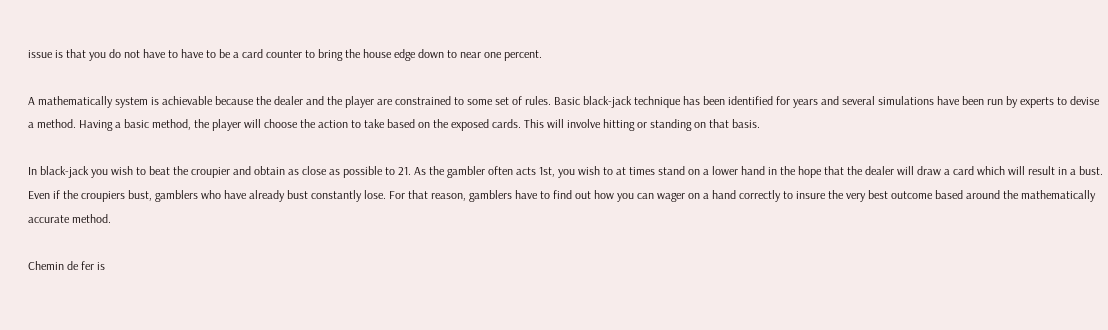issue is that you do not have to have to be a card counter to bring the house edge down to near one percent.

A mathematically system is achievable because the dealer and the player are constrained to some set of rules. Basic black-jack technique has been identified for years and several simulations have been run by experts to devise a method. Having a basic method, the player will choose the action to take based on the exposed cards. This will involve hitting or standing on that basis.

In black-jack you wish to beat the croupier and obtain as close as possible to 21. As the gambler often acts 1st, you wish to at times stand on a lower hand in the hope that the dealer will draw a card which will result in a bust. Even if the croupiers bust, gamblers who have already bust constantly lose. For that reason, gamblers have to find out how you can wager on a hand correctly to insure the very best outcome based around the mathematically accurate method.

Chemin de fer is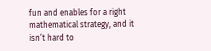fun and enables for a right mathematical strategy, and it isn’t hard to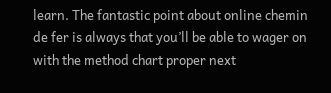learn. The fantastic point about online chemin de fer is always that you’ll be able to wager on with the method chart proper next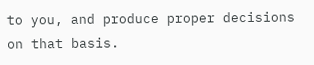to you, and produce proper decisions on that basis.